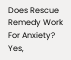Does Rescue Remedy Work For Anxiety? Yes,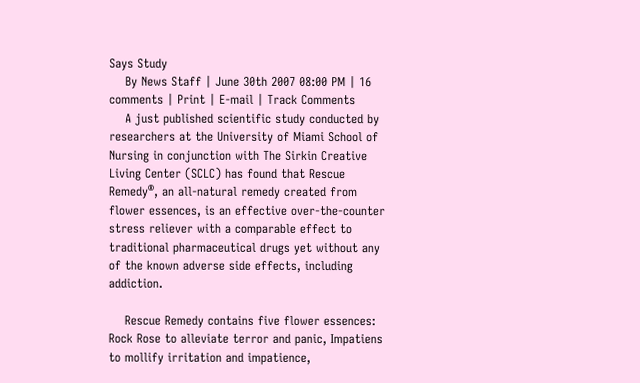Says Study
    By News Staff | June 30th 2007 08:00 PM | 16 comments | Print | E-mail | Track Comments
    A just published scientific study conducted by researchers at the University of Miami School of Nursing in conjunction with The Sirkin Creative Living Center (SCLC) has found that Rescue Remedy®, an all-natural remedy created from flower essences, is an effective over-the-counter stress reliever with a comparable effect to traditional pharmaceutical drugs yet without any of the known adverse side effects, including addiction.

    Rescue Remedy contains five flower essences: Rock Rose to alleviate terror and panic, Impatiens to mollify irritation and impatience,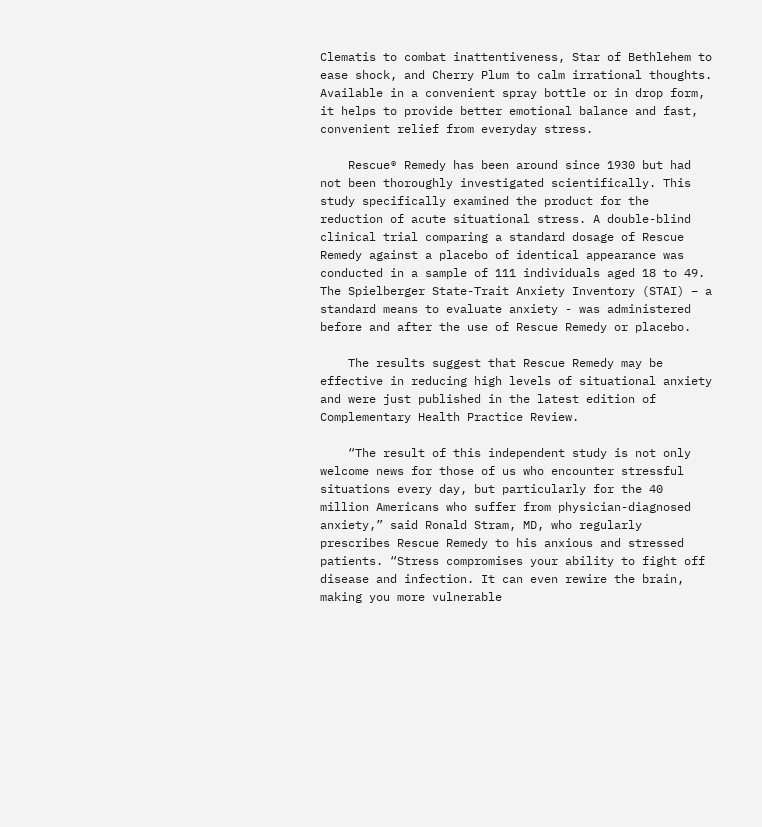Clematis to combat inattentiveness, Star of Bethlehem to ease shock, and Cherry Plum to calm irrational thoughts. Available in a convenient spray bottle or in drop form, it helps to provide better emotional balance and fast, convenient relief from everyday stress.

    Rescue® Remedy has been around since 1930 but had not been thoroughly investigated scientifically. This study specifically examined the product for the reduction of acute situational stress. A double-blind clinical trial comparing a standard dosage of Rescue Remedy against a placebo of identical appearance was conducted in a sample of 111 individuals aged 18 to 49. The Spielberger State-Trait Anxiety Inventory (STAI) – a standard means to evaluate anxiety - was administered before and after the use of Rescue Remedy or placebo.

    The results suggest that Rescue Remedy may be effective in reducing high levels of situational anxiety and were just published in the latest edition of Complementary Health Practice Review.

    “The result of this independent study is not only welcome news for those of us who encounter stressful situations every day, but particularly for the 40 million Americans who suffer from physician-diagnosed anxiety,” said Ronald Stram, MD, who regularly prescribes Rescue Remedy to his anxious and stressed patients. “Stress compromises your ability to fight off disease and infection. It can even rewire the brain, making you more vulnerable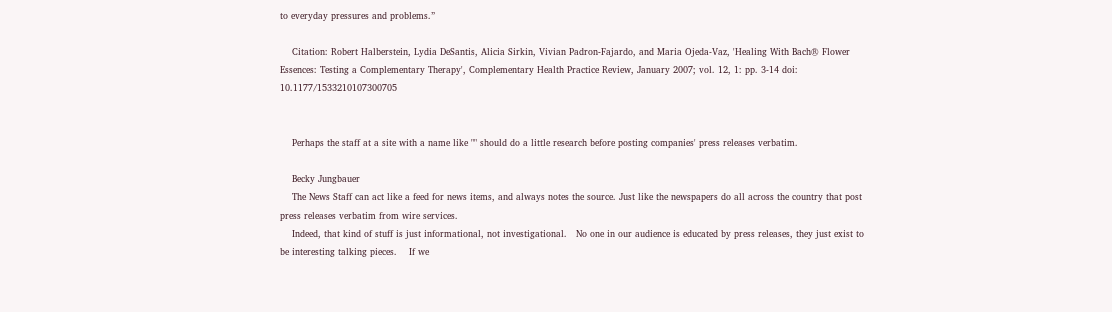to everyday pressures and problems.”

    Citation: Robert Halberstein, Lydia DeSantis, Alicia Sirkin, Vivian Padron-Fajardo, and Maria Ojeda-Vaz, 'Healing With Bach® Flower Essences: Testing a Complementary Therapy', Complementary Health Practice Review, January 2007; vol. 12, 1: pp. 3-14 doi: 10.1177/1533210107300705


    Perhaps the staff at a site with a name like "" should do a little research before posting companies' press releases verbatim.

    Becky Jungbauer
    The News Staff can act like a feed for news items, and always notes the source. Just like the newspapers do all across the country that post press releases verbatim from wire services.
    Indeed, that kind of stuff is just informational, not investigational.   No one in our audience is educated by press releases, they just exist to be interesting talking pieces.    If we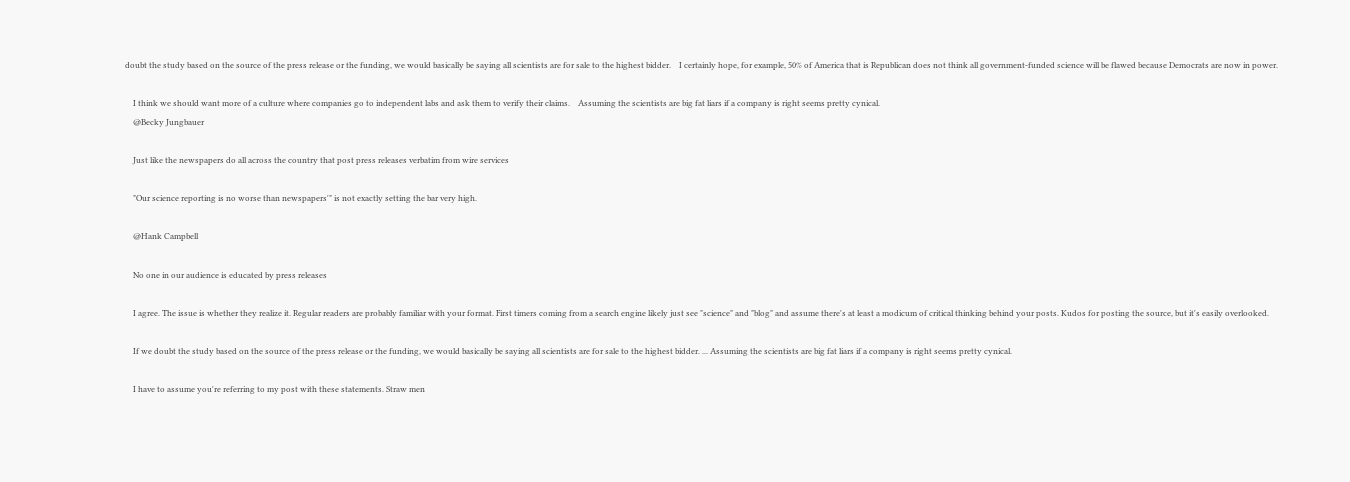doubt the study based on the source of the press release or the funding, we would basically be saying all scientists are for sale to the highest bidder.    I certainly hope, for example, 50% of America that is Republican does not think all government-funded science will be flawed because Democrats are now in power.

    I think we should want more of a culture where companies go to independent labs and ask them to verify their claims.    Assuming the scientists are big fat liars if a company is right seems pretty cynical.
    @Becky Jungbauer

    Just like the newspapers do all across the country that post press releases verbatim from wire services

    "Our science reporting is no worse than newspapers'" is not exactly setting the bar very high.

    @Hank Campbell

    No one in our audience is educated by press releases

    I agree. The issue is whether they realize it. Regular readers are probably familiar with your format. First timers coming from a search engine likely just see "science" and "blog" and assume there's at least a modicum of critical thinking behind your posts. Kudos for posting the source, but it's easily overlooked.

    If we doubt the study based on the source of the press release or the funding, we would basically be saying all scientists are for sale to the highest bidder. ... Assuming the scientists are big fat liars if a company is right seems pretty cynical.

    I have to assume you're referring to my post with these statements. Straw men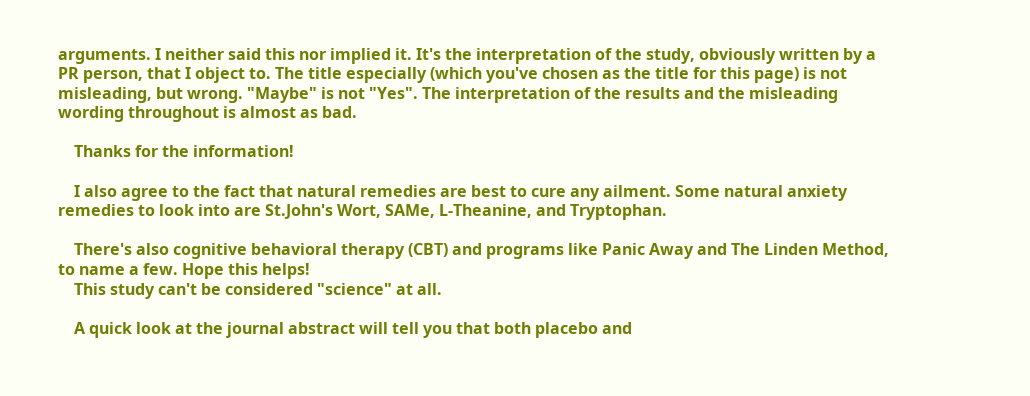arguments. I neither said this nor implied it. It's the interpretation of the study, obviously written by a PR person, that I object to. The title especially (which you've chosen as the title for this page) is not misleading, but wrong. "Maybe" is not "Yes". The interpretation of the results and the misleading wording throughout is almost as bad.

    Thanks for the information!

    I also agree to the fact that natural remedies are best to cure any ailment. Some natural anxiety remedies to look into are St.John's Wort, SAMe, L-Theanine, and Tryptophan.

    There's also cognitive behavioral therapy (CBT) and programs like Panic Away and The Linden Method, to name a few. Hope this helps!
    This study can't be considered "science" at all.

    A quick look at the journal abstract will tell you that both placebo and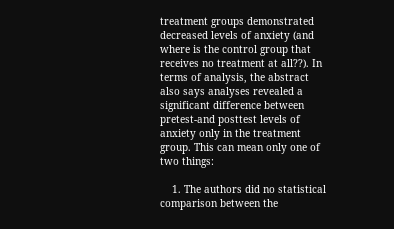treatment groups demonstrated decreased levels of anxiety (and where is the control group that receives no treatment at all??). In terms of analysis, the abstract also says analyses revealed a significant difference between pretest-and posttest levels of anxiety only in the treatment group. This can mean only one of two things:

    1. The authors did no statistical comparison between the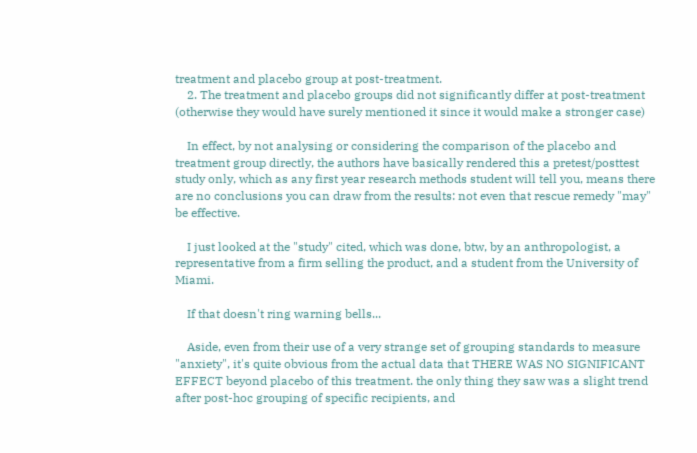treatment and placebo group at post-treatment.
    2. The treatment and placebo groups did not significantly differ at post-treatment (otherwise they would have surely mentioned it since it would make a stronger case)

    In effect, by not analysing or considering the comparison of the placebo and treatment group directly, the authors have basically rendered this a pretest/posttest study only, which as any first year research methods student will tell you, means there are no conclusions you can draw from the results: not even that rescue remedy "may" be effective.

    I just looked at the "study" cited, which was done, btw, by an anthropologist, a representative from a firm selling the product, and a student from the University of Miami.

    If that doesn't ring warning bells...

    Aside, even from their use of a very strange set of grouping standards to measure "anxiety", it's quite obvious from the actual data that THERE WAS NO SIGNIFICANT EFFECT beyond placebo of this treatment. the only thing they saw was a slight trend after post-hoc grouping of specific recipients, and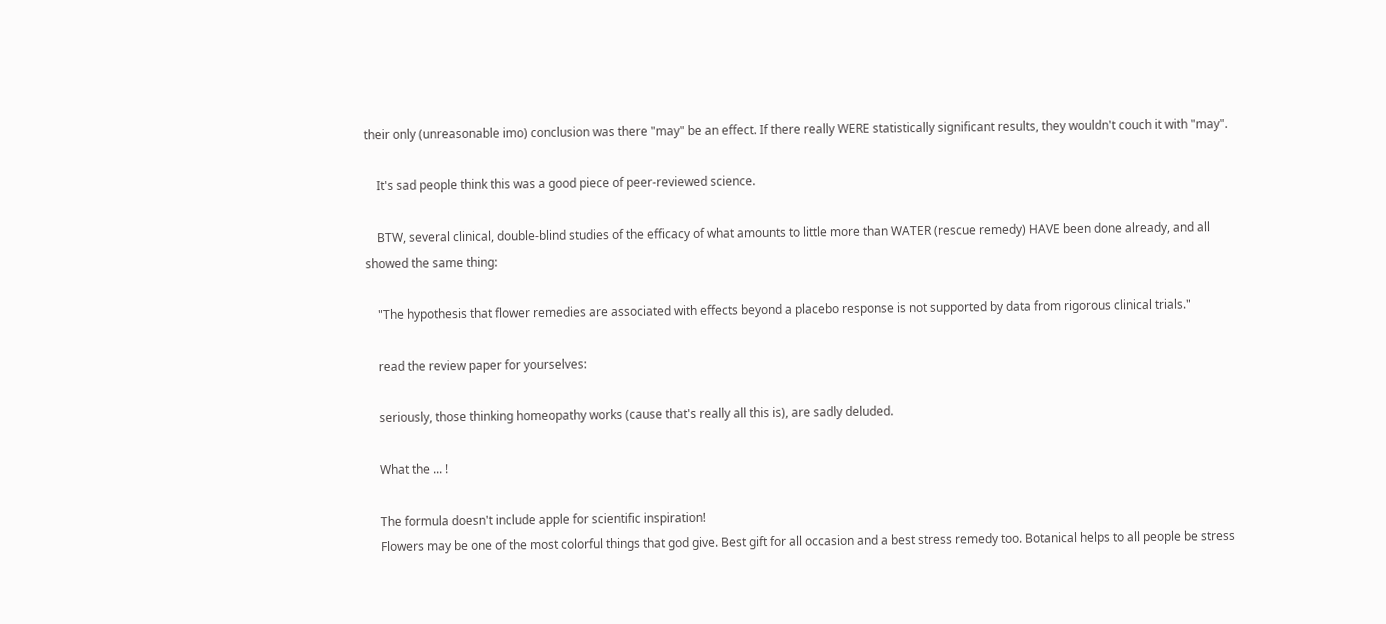their only (unreasonable imo) conclusion was there "may" be an effect. If there really WERE statistically significant results, they wouldn't couch it with "may".

    It's sad people think this was a good piece of peer-reviewed science.

    BTW, several clinical, double-blind studies of the efficacy of what amounts to little more than WATER (rescue remedy) HAVE been done already, and all showed the same thing:

    "The hypothesis that flower remedies are associated with effects beyond a placebo response is not supported by data from rigorous clinical trials."

    read the review paper for yourselves:

    seriously, those thinking homeopathy works (cause that's really all this is), are sadly deluded.

    What the ... !

    The formula doesn't include apple for scientific inspiration!
    Flowers may be one of the most colorful things that god give. Best gift for all occasion and a best stress remedy too. Botanical helps to all people be stress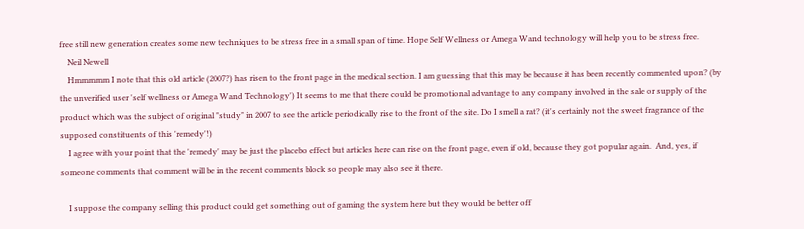free still new generation creates some new techniques to be stress free in a small span of time. Hope Self Wellness or Amega Wand technology will help you to be stress free.
    Neil Newell
    Hmmmmm I note that this old article (2007?) has risen to the front page in the medical section. I am guessing that this may be because it has been recently commented upon? (by the unverified user 'self wellness or Amega Wand Technology') It seems to me that there could be promotional advantage to any company involved in the sale or supply of the product which was the subject of original "study" in 2007 to see the article periodically rise to the front of the site. Do I smell a rat? (it's certainly not the sweet fragrance of the supposed constituents of this 'remedy'!)
    I agree with your point that the 'remedy' may be just the placebo effect but articles here can rise on the front page, even if old, because they got popular again.  And, yes, if someone comments that comment will be in the recent comments block so people may also see it there.

    I suppose the company selling this product could get something out of gaming the system here but they would be better off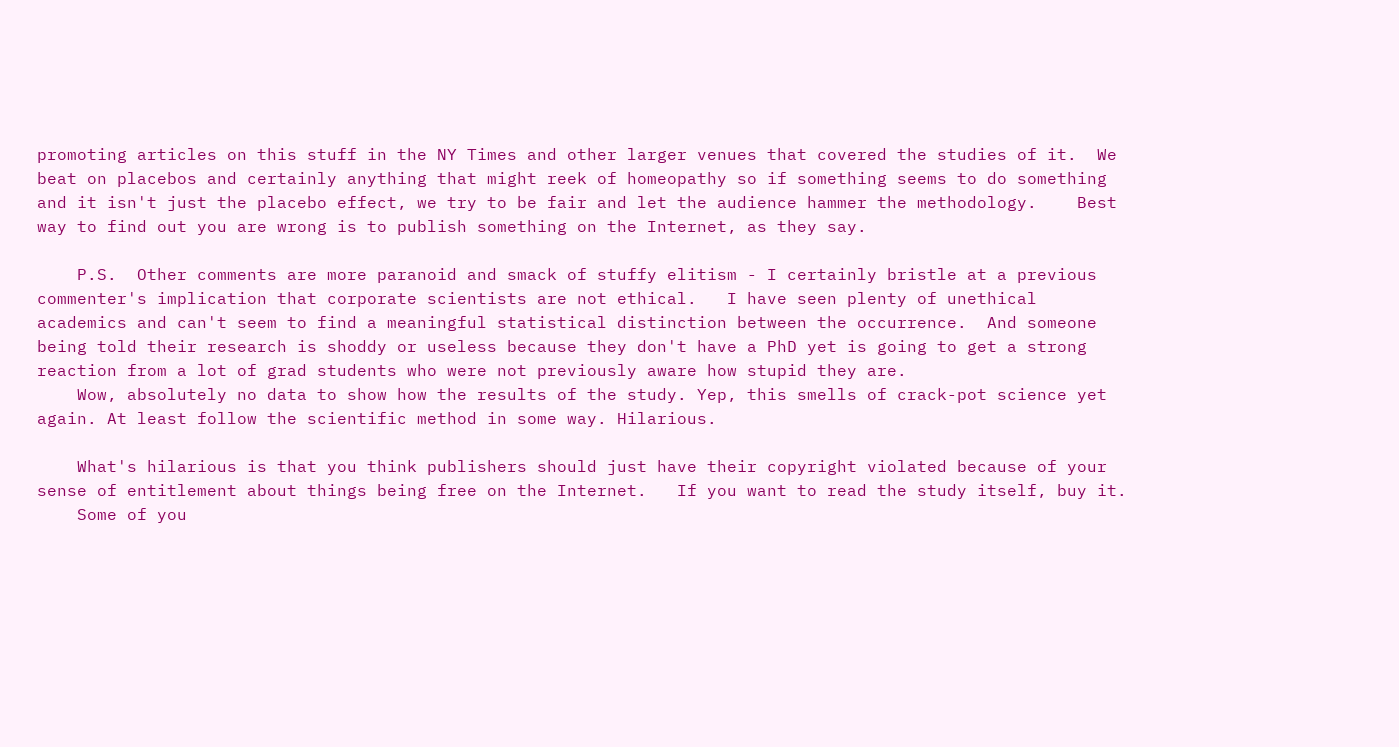promoting articles on this stuff in the NY Times and other larger venues that covered the studies of it.  We beat on placebos and certainly anything that might reek of homeopathy so if something seems to do something and it isn't just the placebo effect, we try to be fair and let the audience hammer the methodology.    Best way to find out you are wrong is to publish something on the Internet, as they say.

    P.S.  Other comments are more paranoid and smack of stuffy elitism - I certainly bristle at a previous commenter's implication that corporate scientists are not ethical.   I have seen plenty of unethical academics and can't seem to find a meaningful statistical distinction between the occurrence.  And someone being told their research is shoddy or useless because they don't have a PhD yet is going to get a strong reaction from a lot of grad students who were not previously aware how stupid they are.
    Wow, absolutely no data to show how the results of the study. Yep, this smells of crack-pot science yet again. At least follow the scientific method in some way. Hilarious.

    What's hilarious is that you think publishers should just have their copyright violated because of your sense of entitlement about things being free on the Internet.   If you want to read the study itself, buy it.
    Some of you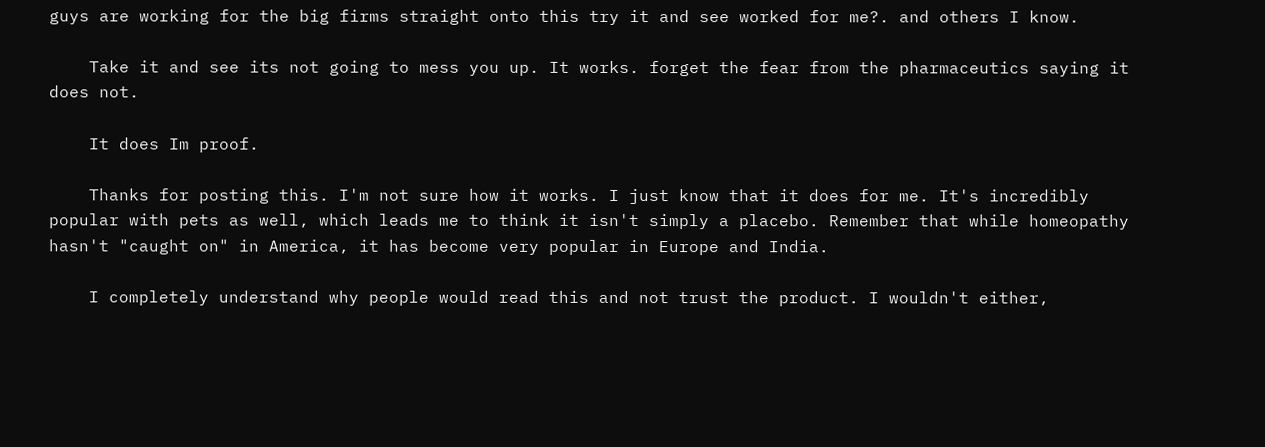guys are working for the big firms straight onto this try it and see worked for me?. and others I know.

    Take it and see its not going to mess you up. It works. forget the fear from the pharmaceutics saying it does not.

    It does Im proof.

    Thanks for posting this. I'm not sure how it works. I just know that it does for me. It's incredibly popular with pets as well, which leads me to think it isn't simply a placebo. Remember that while homeopathy hasn't "caught on" in America, it has become very popular in Europe and India.

    I completely understand why people would read this and not trust the product. I wouldn't either,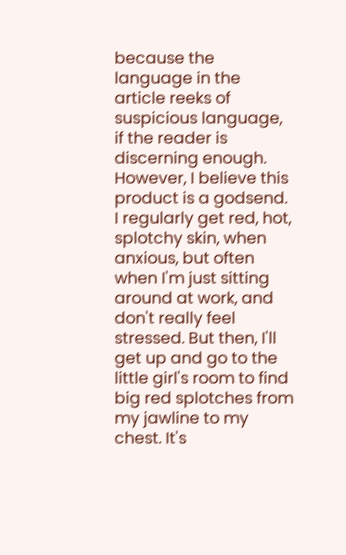because the language in the article reeks of suspicious language, if the reader is discerning enough. However, I believe this product is a godsend. I regularly get red, hot, splotchy skin, when anxious, but often when I'm just sitting around at work, and don't really feel stressed. But then, I'll get up and go to the little girl's room to find big red splotches from my jawline to my chest. It's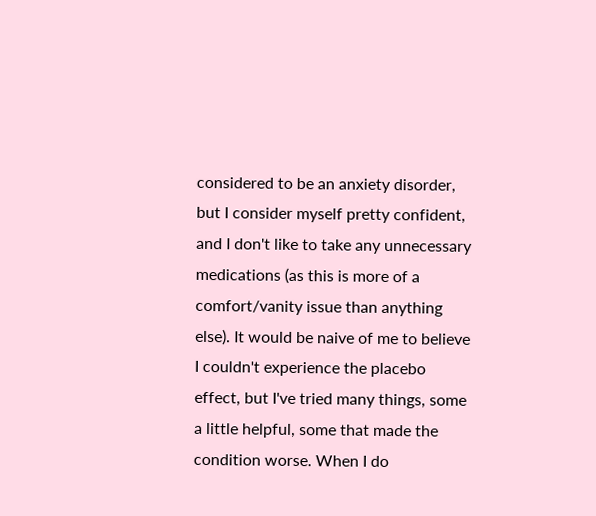considered to be an anxiety disorder, but I consider myself pretty confident, and I don't like to take any unnecessary medications (as this is more of a comfort/vanity issue than anything else). It would be naive of me to believe I couldn't experience the placebo effect, but I've tried many things, some a little helpful, some that made the condition worse. When I do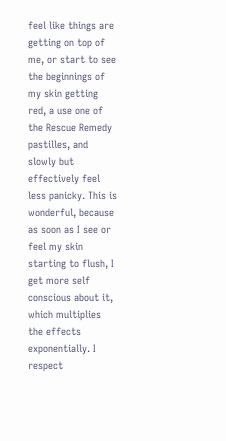feel like things are getting on top of me, or start to see the beginnings of my skin getting red, a use one of the Rescue Remedy pastilles, and slowly but effectively feel less panicky. This is wonderful, because as soon as I see or feel my skin starting to flush, I get more self conscious about it, which multiplies the effects exponentially. I respect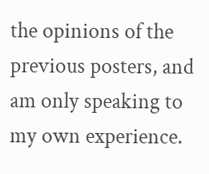the opinions of the previous posters, and am only speaking to my own experience.